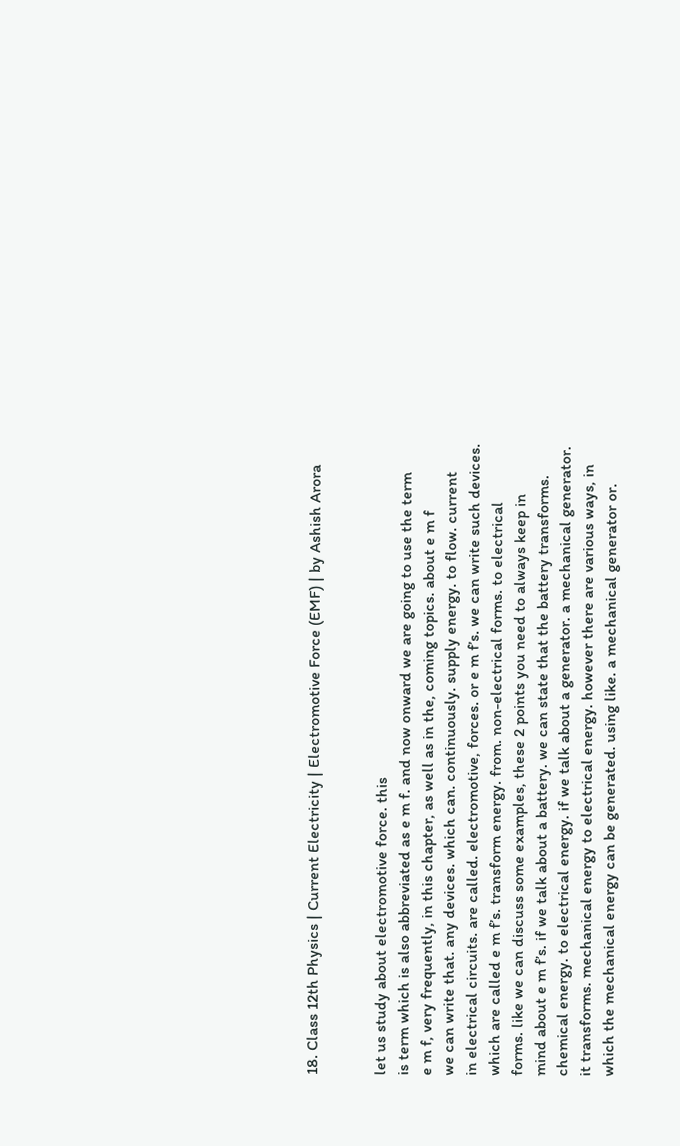18. Class 12th Physics | Current Electricity | Electromotive Force (EMF) | by Ashish Arora


let us study about electromotive force. this
is term which is also abbreviated as e m f. and now onward we are going to use the term
e m f, very frequently, in this chapter, as well as in the, coming topics. about e m f
we can write that. any devices. which can. continuously. supply energy. to flow. current
in electrical circuits. are called. electromotive, forces. or e m f’s. we can write such devices.
which are called e m f’s. transform energy. from. non-electrical forms. to electrical
forms. like we can discuss some examples, these 2 points you need to always keep in
mind about e m f’s. if we talk about a battery. we can state that the battery transforms.
chemical energy. to electrical energy. if we talk about a generator. a mechanical generator.
it transforms. mechanical energy to electrical energy. however there are various ways, in
which the mechanical energy can be generated. using like. a mechanical generator or.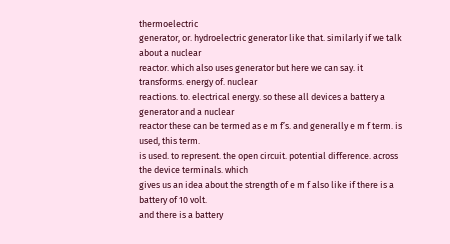thermoelectric
generator, or. hydroelectric generator like that. similarly if we talk about a nuclear
reactor. which also uses generator but here we can say. it transforms. energy of. nuclear
reactions. to. electrical energy. so these all devices a battery a generator and a nuclear
reactor these can be termed as e m f’s. and generally e m f term. is used, this term.
is used. to represent. the open circuit. potential difference. across the device terminals. which
gives us an idea about the strength of e m f also like if there is a battery of 10 volt.
and there is a battery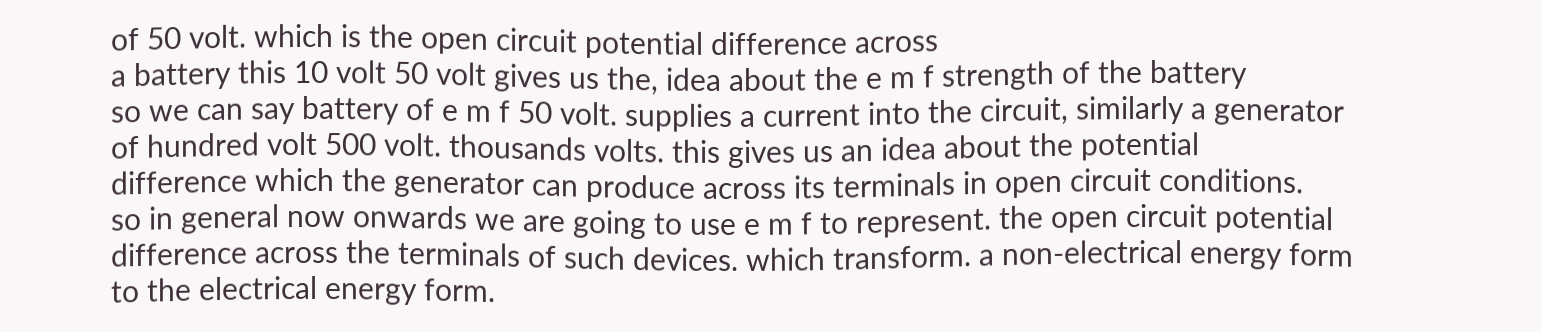of 50 volt. which is the open circuit potential difference across
a battery this 10 volt 50 volt gives us the, idea about the e m f strength of the battery
so we can say battery of e m f 50 volt. supplies a current into the circuit, similarly a generator
of hundred volt 500 volt. thousands volts. this gives us an idea about the potential
difference which the generator can produce across its terminals in open circuit conditions.
so in general now onwards we are going to use e m f to represent. the open circuit potential
difference across the terminals of such devices. which transform. a non-electrical energy form
to the electrical energy form.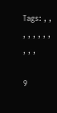Tags: , , , , , , , , , , ,

9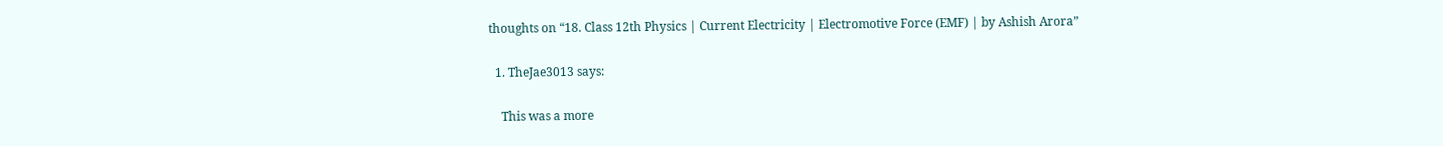thoughts on “18. Class 12th Physics | Current Electricity | Electromotive Force (EMF) | by Ashish Arora”

  1. TheJae3013 says:

    This was a more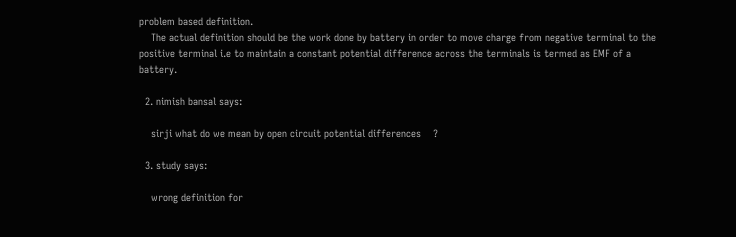problem based definition.
    The actual definition should be the work done by battery in order to move charge from negative terminal to the positive terminal i.e to maintain a constant potential difference across the terminals is termed as EMF of a battery.

  2. nimish bansal says:

    sirji what do we mean by open circuit potential differences    ?

  3. study says:

    wrong definition for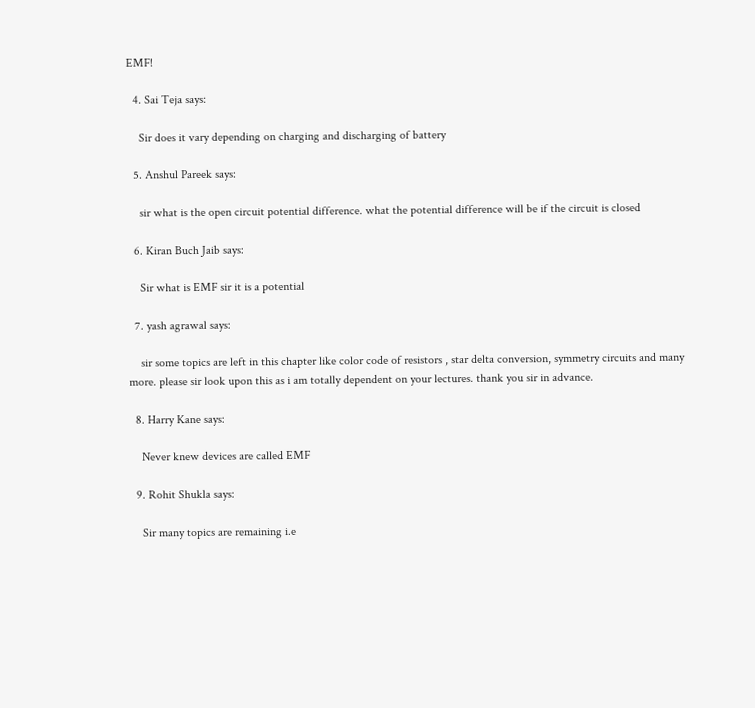EMF!

  4. Sai Teja says:

    Sir does it vary depending on charging and discharging of battery

  5. Anshul Pareek says:

    sir what is the open circuit potential difference. what the potential difference will be if the circuit is closed

  6. Kiran Buch Jaib says:

    Sir what is EMF sir it is a potential

  7. yash agrawal says:

    sir some topics are left in this chapter like color code of resistors , star delta conversion, symmetry circuits and many more. please sir look upon this as i am totally dependent on your lectures. thank you sir in advance.

  8. Harry Kane says:

    Never knew devices are called EMF

  9. Rohit Shukla says:

    Sir many topics are remaining i.e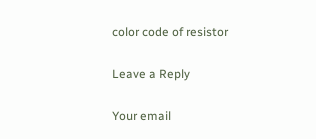color code of resistor

Leave a Reply

Your email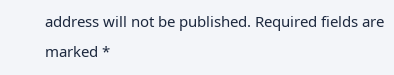address will not be published. Required fields are marked *